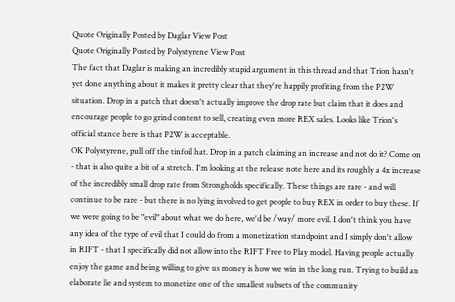Quote Originally Posted by Daglar View Post
Quote Originally Posted by Polystyrene View Post
The fact that Daglar is making an incredibly stupid argument in this thread and that Trion hasn't yet done anything about it makes it pretty clear that they're happily profiting from the P2W situation. Drop in a patch that doesn't actually improve the drop rate but claim that it does and encourage people to go grind content to sell, creating even more REX sales. Looks like Trion's official stance here is that P2W is acceptable.
OK Polystyrene, pull off the tinfoil hat. Drop in a patch claiming an increase and not do it? Come on - that is also quite a bit of a stretch. I'm looking at the release note here and its roughly a 4x increase of the incredibly small drop rate from Strongholds specifically. These things are rare - and will continue to be rare - but there is no lying involved to get people to buy REX in order to buy these. If we were going to be "evil" about what we do here, we'd be /way/ more evil. I don't think you have any idea of the type of evil that I could do from a monetization standpoint and I simply don't allow in RIFT - that I specifically did not allow into the RIFT Free to Play model. Having people actually enjoy the game and being willing to give us money is how we win in the long run. Trying to build an elaborate lie and system to monetize one of the smallest subsets of the community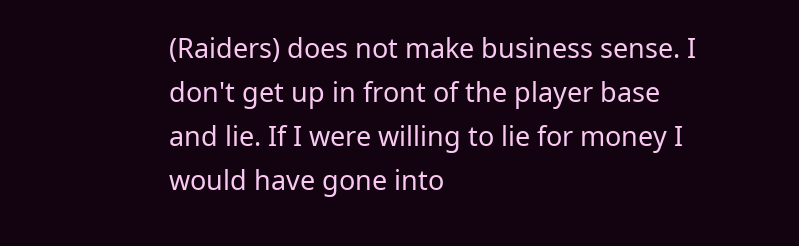(Raiders) does not make business sense. I don't get up in front of the player base and lie. If I were willing to lie for money I would have gone into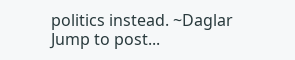politics instead. ~Daglar
Jump to post...